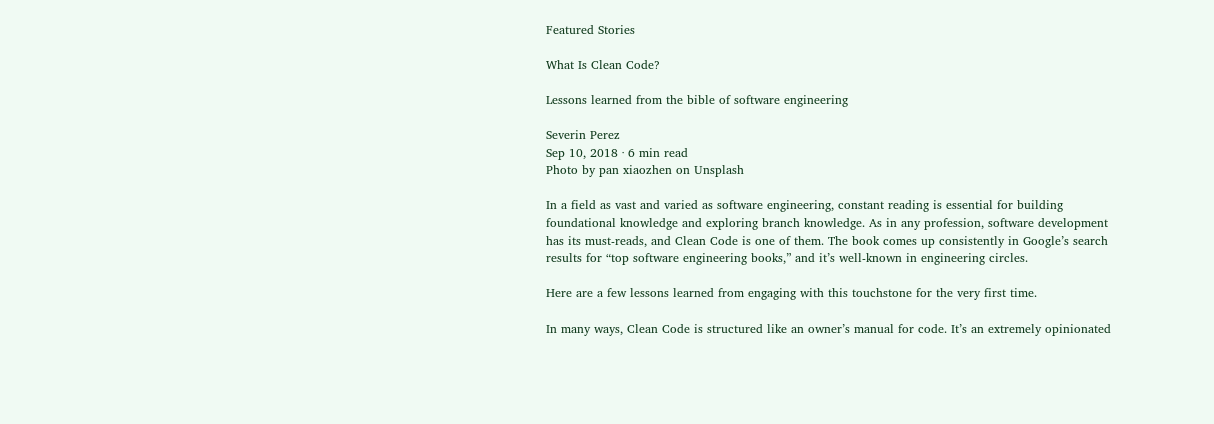Featured Stories

What Is Clean Code?

Lessons learned from the bible of software engineering

Severin Perez
Sep 10, 2018 · 6 min read
Photo by pan xiaozhen on Unsplash

In a field as vast and varied as software engineering, constant reading is essential for building foundational knowledge and exploring branch knowledge. As in any profession, software development has its must-reads, and Clean Code is one of them. The book comes up consistently in Google’s search results for “top software engineering books,” and it’s well-known in engineering circles.

Here are a few lessons learned from engaging with this touchstone for the very first time.

In many ways, Clean Code is structured like an owner’s manual for code. It’s an extremely opinionated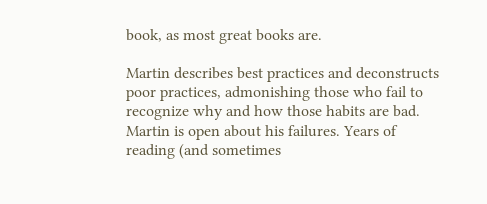book, as most great books are.

Martin describes best practices and deconstructs poor practices, admonishing those who fail to recognize why and how those habits are bad. Martin is open about his failures. Years of reading (and sometimes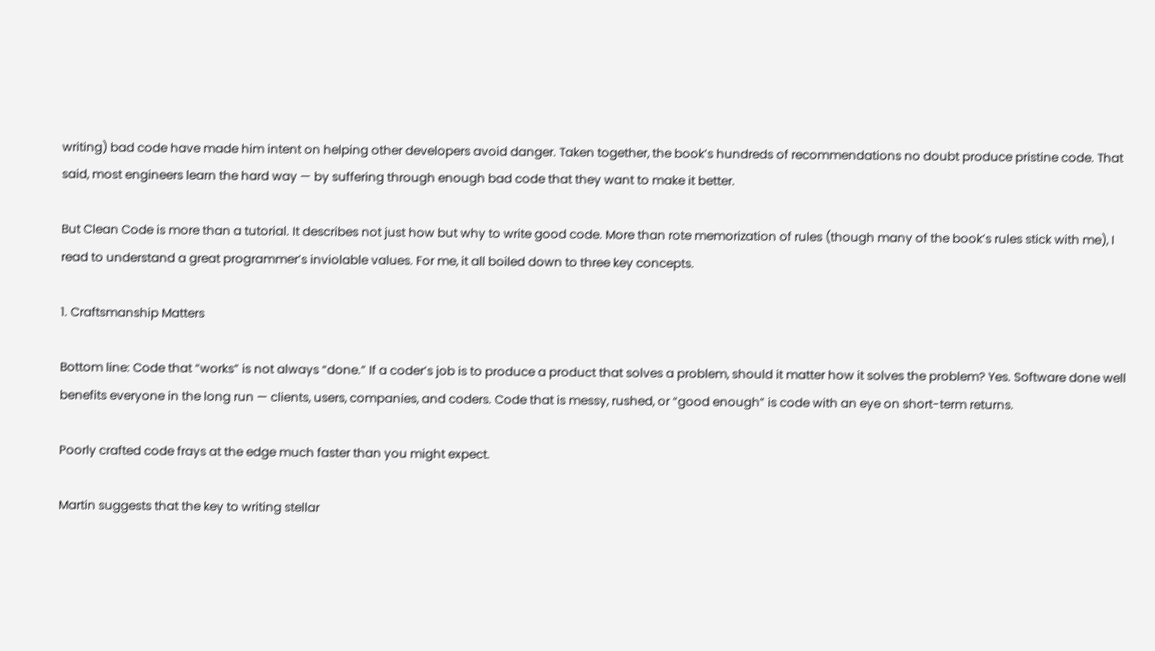writing) bad code have made him intent on helping other developers avoid danger. Taken together, the book’s hundreds of recommendations no doubt produce pristine code. That said, most engineers learn the hard way — by suffering through enough bad code that they want to make it better.

But Clean Code is more than a tutorial. It describes not just how but why to write good code. More than rote memorization of rules (though many of the book’s rules stick with me), I read to understand a great programmer’s inviolable values. For me, it all boiled down to three key concepts.

1. Craftsmanship Matters

Bottom line: Code that “works” is not always “done.” If a coder’s job is to produce a product that solves a problem, should it matter how it solves the problem? Yes. Software done well benefits everyone in the long run — clients, users, companies, and coders. Code that is messy, rushed, or “good enough” is code with an eye on short-term returns.

Poorly crafted code frays at the edge much faster than you might expect.

Martin suggests that the key to writing stellar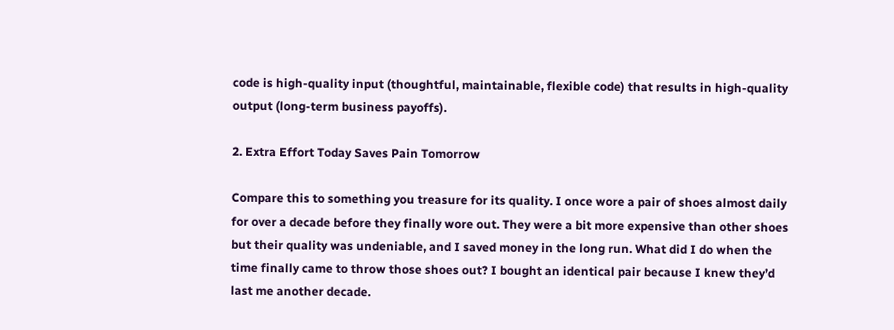code is high-quality input (thoughtful, maintainable, flexible code) that results in high-quality output (long-term business payoffs).

2. Extra Effort Today Saves Pain Tomorrow

Compare this to something you treasure for its quality. I once wore a pair of shoes almost daily for over a decade before they finally wore out. They were a bit more expensive than other shoes but their quality was undeniable, and I saved money in the long run. What did I do when the time finally came to throw those shoes out? I bought an identical pair because I knew they’d last me another decade.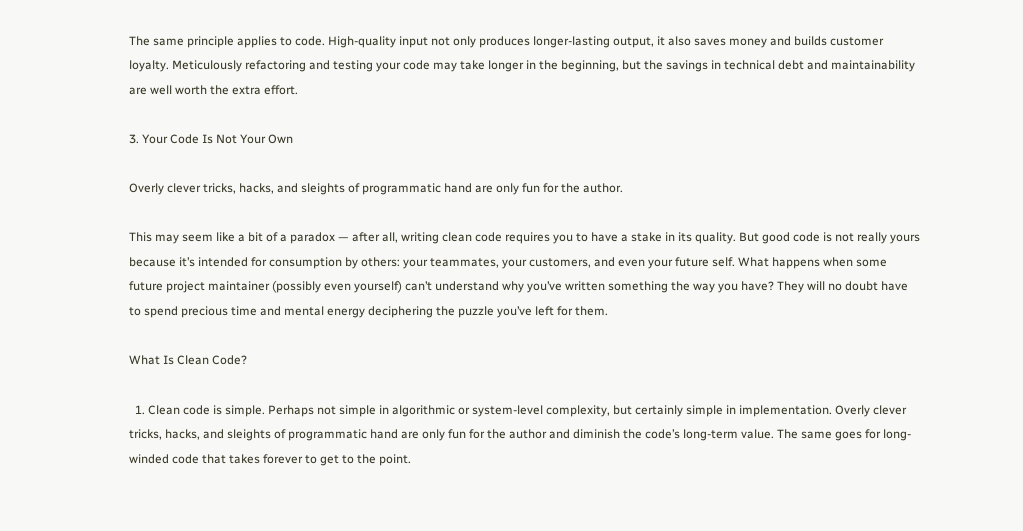The same principle applies to code. High-quality input not only produces longer-lasting output, it also saves money and builds customer loyalty. Meticulously refactoring and testing your code may take longer in the beginning, but the savings in technical debt and maintainability are well worth the extra effort.

3. Your Code Is Not Your Own

Overly clever tricks, hacks, and sleights of programmatic hand are only fun for the author.

This may seem like a bit of a paradox — after all, writing clean code requires you to have a stake in its quality. But good code is not really yours because it’s intended for consumption by others: your teammates, your customers, and even your future self. What happens when some future project maintainer (possibly even yourself) can’t understand why you’ve written something the way you have? They will no doubt have to spend precious time and mental energy deciphering the puzzle you’ve left for them.

What Is Clean Code?

  1. Clean code is simple. Perhaps not simple in algorithmic or system-level complexity, but certainly simple in implementation. Overly clever tricks, hacks, and sleights of programmatic hand are only fun for the author and diminish the code’s long-term value. The same goes for long-winded code that takes forever to get to the point.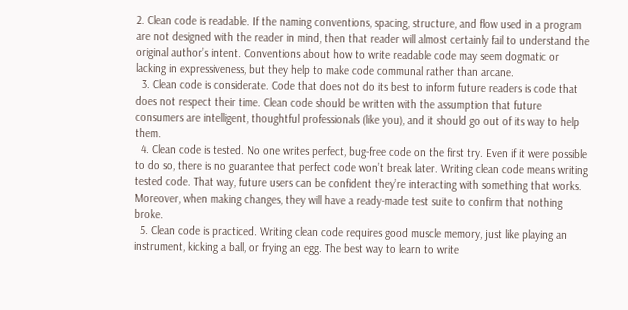2. Clean code is readable. If the naming conventions, spacing, structure, and flow used in a program are not designed with the reader in mind, then that reader will almost certainly fail to understand the original author’s intent. Conventions about how to write readable code may seem dogmatic or lacking in expressiveness, but they help to make code communal rather than arcane.
  3. Clean code is considerate. Code that does not do its best to inform future readers is code that does not respect their time. Clean code should be written with the assumption that future consumers are intelligent, thoughtful professionals (like you), and it should go out of its way to help them.
  4. Clean code is tested. No one writes perfect, bug-free code on the first try. Even if it were possible to do so, there is no guarantee that perfect code won’t break later. Writing clean code means writing tested code. That way, future users can be confident they’re interacting with something that works. Moreover, when making changes, they will have a ready-made test suite to confirm that nothing broke.
  5. Clean code is practiced. Writing clean code requires good muscle memory, just like playing an instrument, kicking a ball, or frying an egg. The best way to learn to write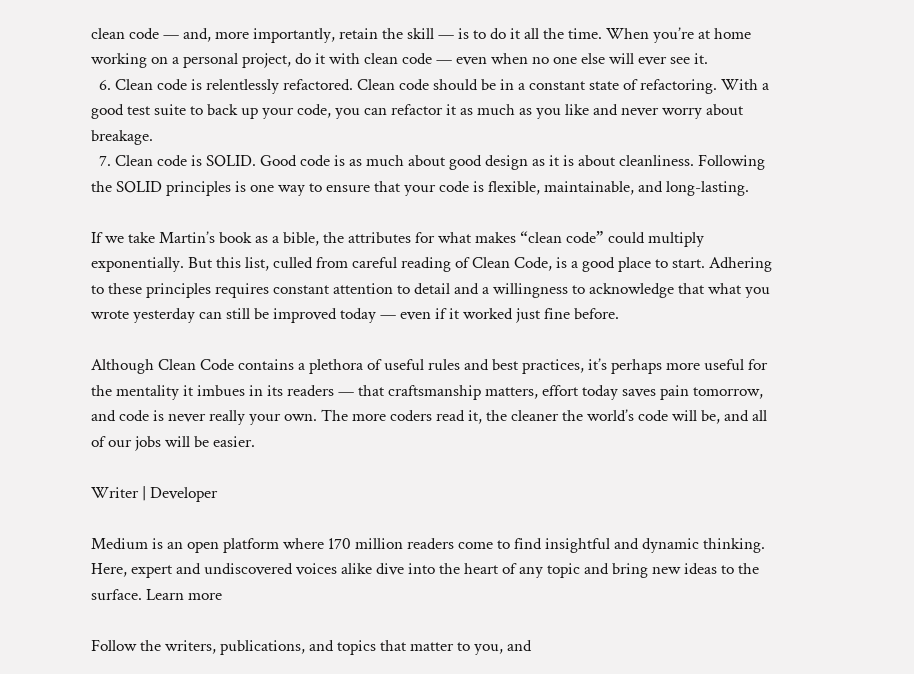clean code — and, more importantly, retain the skill — is to do it all the time. When you’re at home working on a personal project, do it with clean code — even when no one else will ever see it.
  6. Clean code is relentlessly refactored. Clean code should be in a constant state of refactoring. With a good test suite to back up your code, you can refactor it as much as you like and never worry about breakage.
  7. Clean code is SOLID. Good code is as much about good design as it is about cleanliness. Following the SOLID principles is one way to ensure that your code is flexible, maintainable, and long-lasting.

If we take Martin’s book as a bible, the attributes for what makes “clean code” could multiply exponentially. But this list, culled from careful reading of Clean Code, is a good place to start. Adhering to these principles requires constant attention to detail and a willingness to acknowledge that what you wrote yesterday can still be improved today — even if it worked just fine before.

Although Clean Code contains a plethora of useful rules and best practices, it’s perhaps more useful for the mentality it imbues in its readers — that craftsmanship matters, effort today saves pain tomorrow, and code is never really your own. The more coders read it, the cleaner the world’s code will be, and all of our jobs will be easier.

Writer | Developer

Medium is an open platform where 170 million readers come to find insightful and dynamic thinking. Here, expert and undiscovered voices alike dive into the heart of any topic and bring new ideas to the surface. Learn more

Follow the writers, publications, and topics that matter to you, and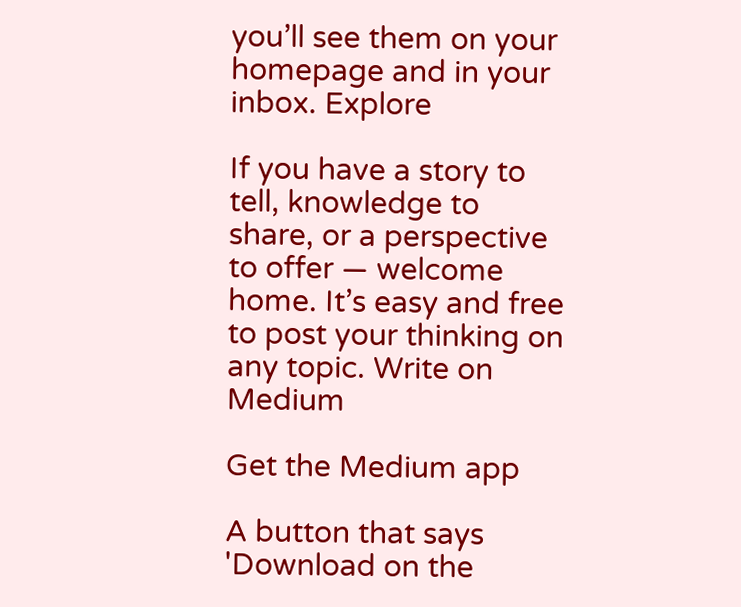you’ll see them on your homepage and in your inbox. Explore

If you have a story to tell, knowledge to share, or a perspective to offer — welcome home. It’s easy and free to post your thinking on any topic. Write on Medium

Get the Medium app

A button that says 'Download on the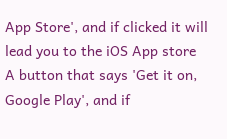App Store', and if clicked it will lead you to the iOS App store
A button that says 'Get it on, Google Play', and if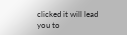clicked it will lead you to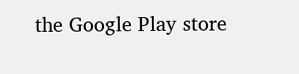the Google Play store